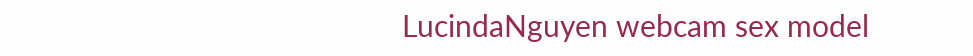LucindaNguyen webcam sex model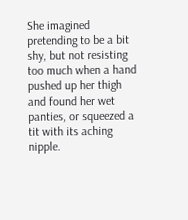She imagined pretending to be a bit shy, but not resisting too much when a hand pushed up her thigh and found her wet panties, or squeezed a tit with its aching nipple.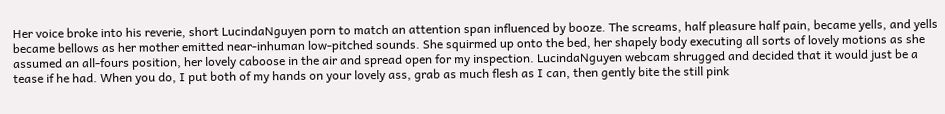Her voice broke into his reverie, short LucindaNguyen porn to match an attention span influenced by booze. The screams, half pleasure half pain, became yells, and yells became bellows as her mother emitted near-inhuman low-pitched sounds. She squirmed up onto the bed, her shapely body executing all sorts of lovely motions as she assumed an all-fours position, her lovely caboose in the air and spread open for my inspection. LucindaNguyen webcam shrugged and decided that it would just be a tease if he had. When you do, I put both of my hands on your lovely ass, grab as much flesh as I can, then gently bite the still pink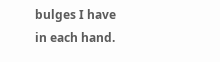bulges I have in each hand.